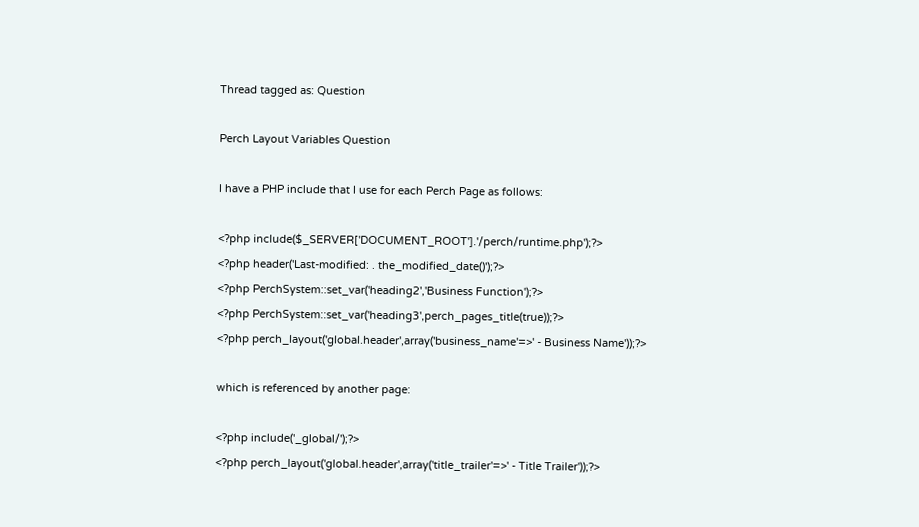Thread tagged as: Question

Perch Layout Variables Question

I have a PHP include that I use for each Perch Page as follows:

<?php include($_SERVER['DOCUMENT_ROOT'].'/perch/runtime.php');?>
<?php header('Last-modified: . the_modified_date()');?>
<?php PerchSystem::set_var('heading2','Business Function');?>
<?php PerchSystem::set_var('heading3',perch_pages_title(true));?>
<?php perch_layout('global.header',array('business_name'=>' ‐ Business Name'));?>

which is referenced by another page:

<?php include('_global/');?>
<?php perch_layout('global.header',array('title_trailer'=>' ‐ Title Trailer'));?>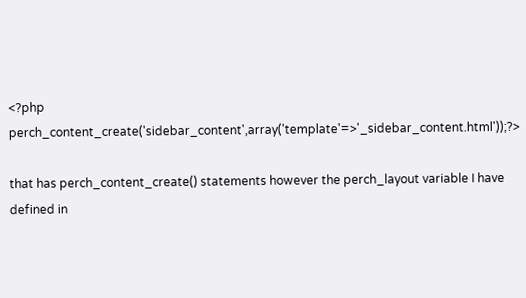<?php perch_content_create('sidebar_content',array('template'=>'_sidebar_content.html'));?>

that has perch_content_create() statements however the perch_layout variable I have defined in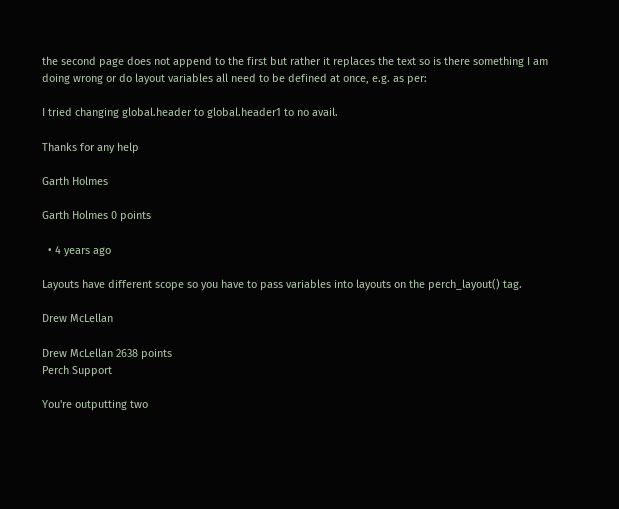the second page does not append to the first but rather it replaces the text so is there something I am doing wrong or do layout variables all need to be defined at once, e.g. as per:

I tried changing global.header to global.header1 to no avail.

Thanks for any help

Garth Holmes

Garth Holmes 0 points

  • 4 years ago

Layouts have different scope so you have to pass variables into layouts on the perch_layout() tag.

Drew McLellan

Drew McLellan 2638 points
Perch Support

You're outputting two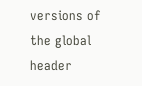versions of the global header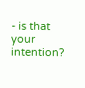- is that your intention?